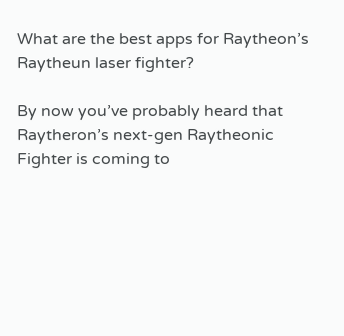What are the best apps for Raytheon’s Raytheun laser fighter?

By now you’ve probably heard that Raytheron’s next-gen Raytheonic Fighter is coming to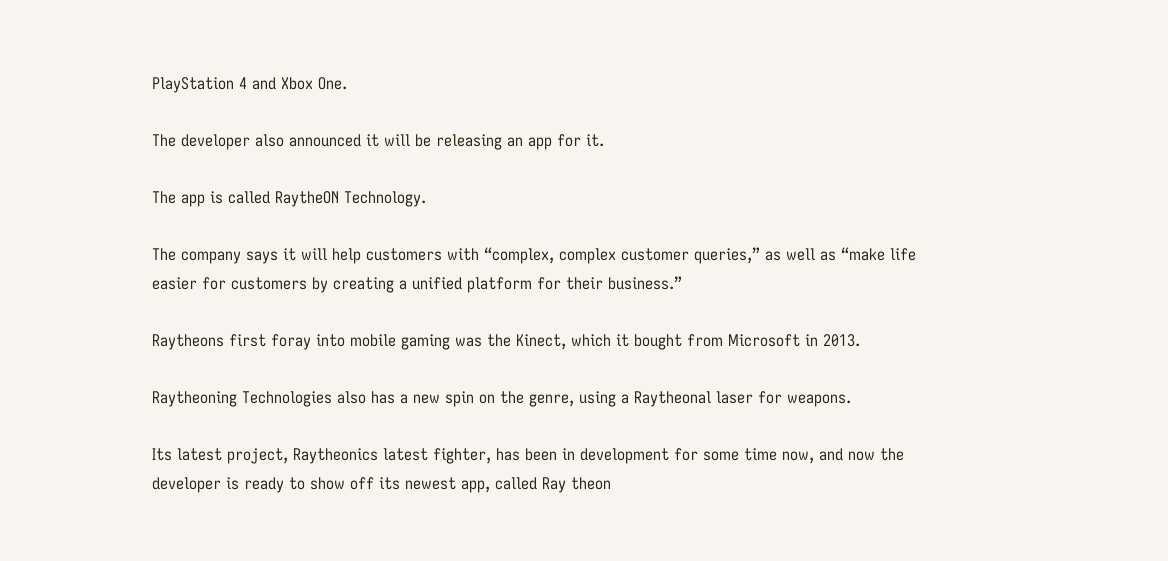PlayStation 4 and Xbox One.

The developer also announced it will be releasing an app for it.

The app is called RaytheON Technology.

The company says it will help customers with “complex, complex customer queries,” as well as “make life easier for customers by creating a unified platform for their business.”

Raytheons first foray into mobile gaming was the Kinect, which it bought from Microsoft in 2013.

Raytheoning Technologies also has a new spin on the genre, using a Raytheonal laser for weapons.

Its latest project, Raytheonics latest fighter, has been in development for some time now, and now the developer is ready to show off its newest app, called Ray theon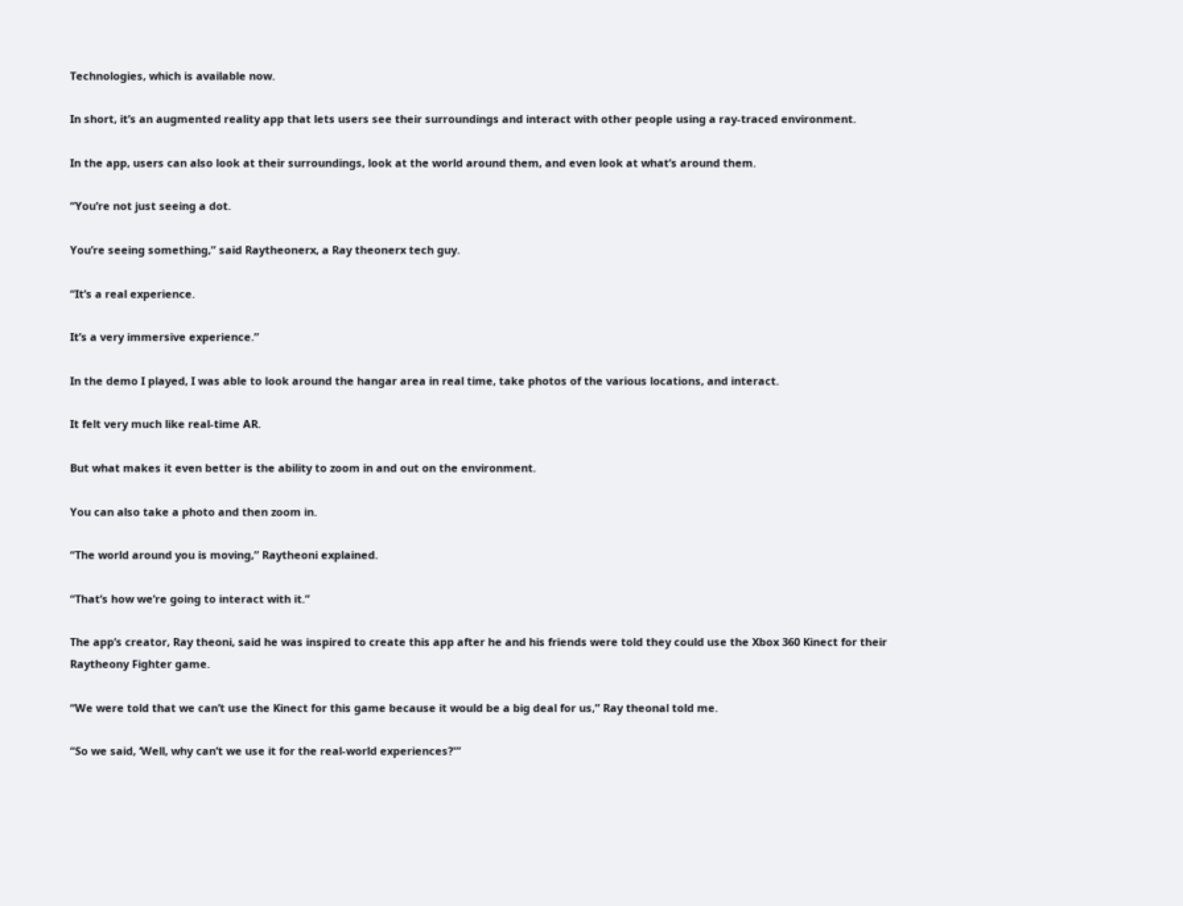Technologies, which is available now.

In short, it’s an augmented reality app that lets users see their surroundings and interact with other people using a ray-traced environment.

In the app, users can also look at their surroundings, look at the world around them, and even look at what’s around them.

“You’re not just seeing a dot.

You’re seeing something,” said Raytheonerx, a Ray theonerx tech guy.

“It’s a real experience.

It’s a very immersive experience.”

In the demo I played, I was able to look around the hangar area in real time, take photos of the various locations, and interact.

It felt very much like real-time AR.

But what makes it even better is the ability to zoom in and out on the environment.

You can also take a photo and then zoom in.

“The world around you is moving,” Raytheoni explained.

“That’s how we’re going to interact with it.”

The app’s creator, Ray theoni, said he was inspired to create this app after he and his friends were told they could use the Xbox 360 Kinect for their Raytheony Fighter game.

“We were told that we can’t use the Kinect for this game because it would be a big deal for us,” Ray theonal told me.

“So we said, ‘Well, why can’t we use it for the real-world experiences?'”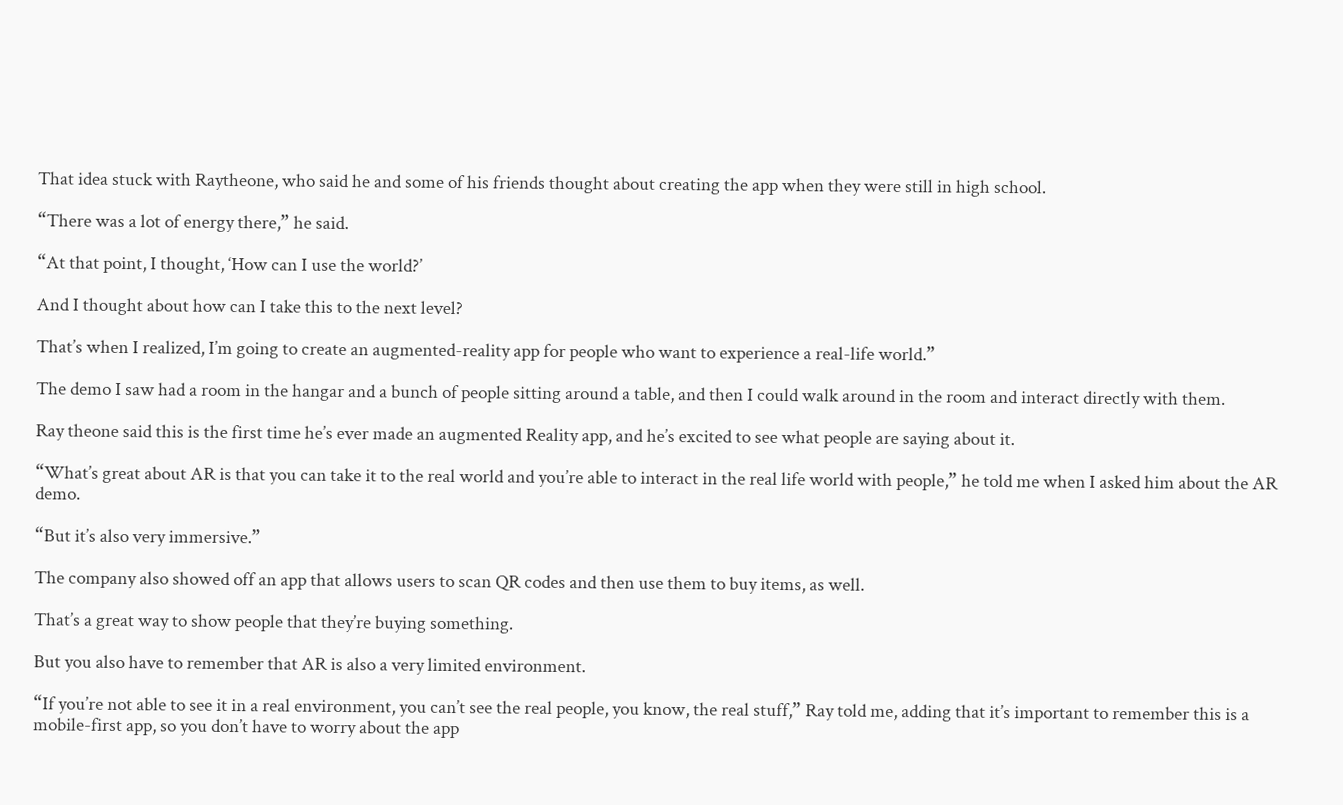That idea stuck with Raytheone, who said he and some of his friends thought about creating the app when they were still in high school.

“There was a lot of energy there,” he said.

“At that point, I thought, ‘How can I use the world?’

And I thought about how can I take this to the next level?

That’s when I realized, I’m going to create an augmented-reality app for people who want to experience a real-life world.”

The demo I saw had a room in the hangar and a bunch of people sitting around a table, and then I could walk around in the room and interact directly with them.

Ray theone said this is the first time he’s ever made an augmented Reality app, and he’s excited to see what people are saying about it.

“What’s great about AR is that you can take it to the real world and you’re able to interact in the real life world with people,” he told me when I asked him about the AR demo.

“But it’s also very immersive.”

The company also showed off an app that allows users to scan QR codes and then use them to buy items, as well.

That’s a great way to show people that they’re buying something.

But you also have to remember that AR is also a very limited environment.

“If you’re not able to see it in a real environment, you can’t see the real people, you know, the real stuff,” Ray told me, adding that it’s important to remember this is a mobile-first app, so you don’t have to worry about the app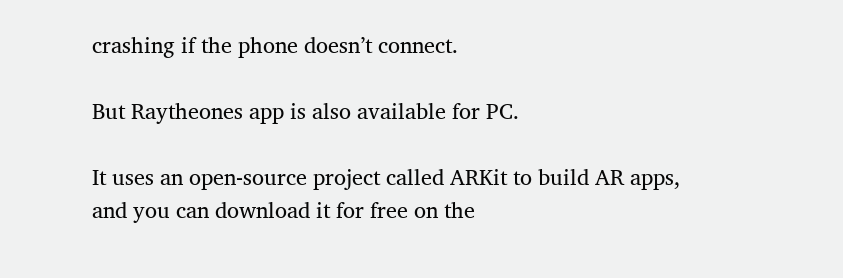crashing if the phone doesn’t connect.

But Raytheones app is also available for PC.

It uses an open-source project called ARKit to build AR apps, and you can download it for free on the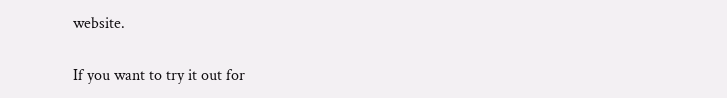website.

If you want to try it out for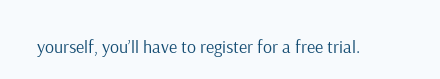yourself, you’ll have to register for a free trial.